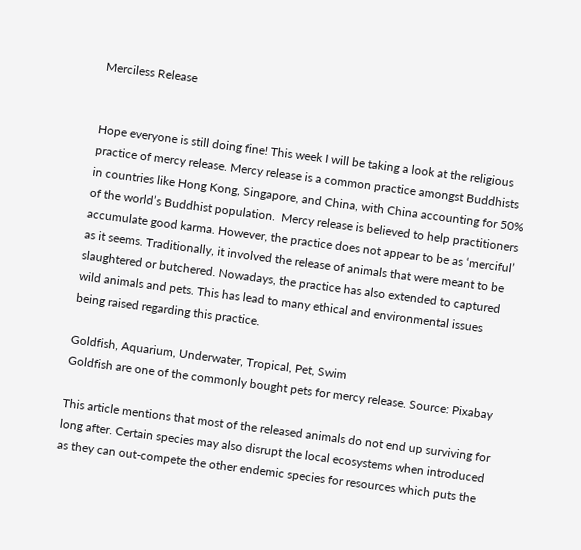Merciless Release


Hope everyone is still doing fine! This week I will be taking a look at the religious practice of mercy release. Mercy release is a common practice amongst Buddhists in countries like Hong Kong, Singapore, and China, with China accounting for 50% of the world’s Buddhist population.  Mercy release is believed to help practitioners accumulate good karma. However, the practice does not appear to be as ‘merciful’ as it seems. Traditionally, it involved the release of animals that were meant to be slaughtered or butchered. Nowadays, the practice has also extended to captured wild animals and pets. This has lead to many ethical and environmental issues being raised regarding this practice.

Goldfish, Aquarium, Underwater, Tropical, Pet, Swim
Goldfish are one of the commonly bought pets for mercy release. Source: Pixabay

This article mentions that most of the released animals do not end up surviving for long after. Certain species may also disrupt the local ecosystems when introduced as they can out-compete the other endemic species for resources which puts the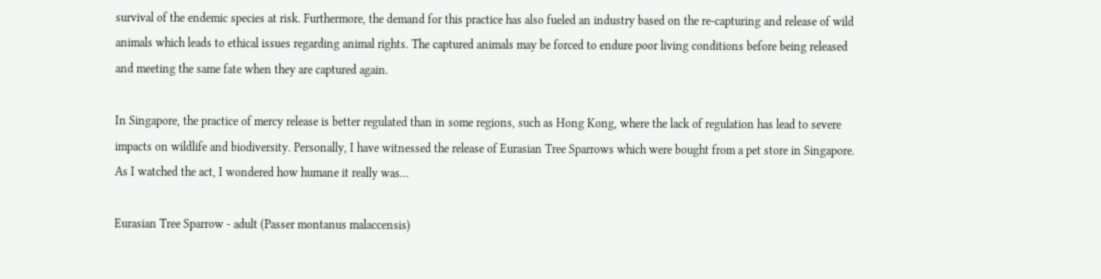survival of the endemic species at risk. Furthermore, the demand for this practice has also fueled an industry based on the re-capturing and release of wild animals which leads to ethical issues regarding animal rights. The captured animals may be forced to endure poor living conditions before being released and meeting the same fate when they are captured again.

In Singapore, the practice of mercy release is better regulated than in some regions, such as Hong Kong, where the lack of regulation has lead to severe impacts on wildlife and biodiversity. Personally, I have witnessed the release of Eurasian Tree Sparrows which were bought from a pet store in Singapore. As I watched the act, I wondered how humane it really was…

Eurasian Tree Sparrow - adult (Passer montanus malaccensis)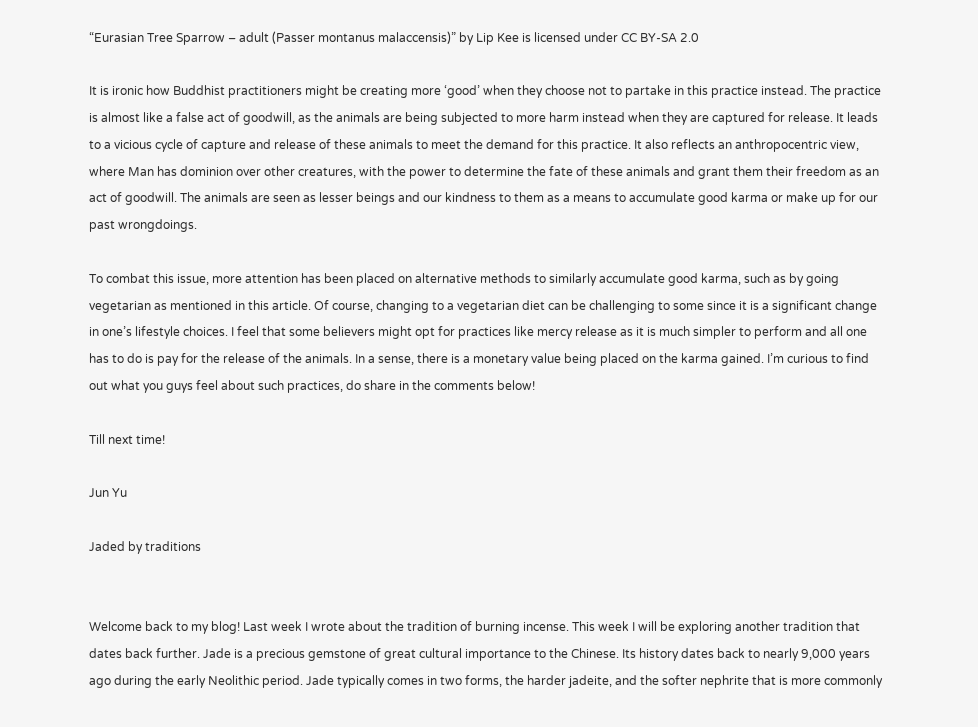“Eurasian Tree Sparrow – adult (Passer montanus malaccensis)” by Lip Kee is licensed under CC BY-SA 2.0

It is ironic how Buddhist practitioners might be creating more ‘good’ when they choose not to partake in this practice instead. The practice is almost like a false act of goodwill, as the animals are being subjected to more harm instead when they are captured for release. It leads to a vicious cycle of capture and release of these animals to meet the demand for this practice. It also reflects an anthropocentric view, where Man has dominion over other creatures, with the power to determine the fate of these animals and grant them their freedom as an act of goodwill. The animals are seen as lesser beings and our kindness to them as a means to accumulate good karma or make up for our past wrongdoings.

To combat this issue, more attention has been placed on alternative methods to similarly accumulate good karma, such as by going vegetarian as mentioned in this article. Of course, changing to a vegetarian diet can be challenging to some since it is a significant change in one’s lifestyle choices. I feel that some believers might opt for practices like mercy release as it is much simpler to perform and all one has to do is pay for the release of the animals. In a sense, there is a monetary value being placed on the karma gained. I’m curious to find out what you guys feel about such practices, do share in the comments below!

Till next time!

Jun Yu

Jaded by traditions


Welcome back to my blog! Last week I wrote about the tradition of burning incense. This week I will be exploring another tradition that dates back further. Jade is a precious gemstone of great cultural importance to the Chinese. Its history dates back to nearly 9,000 years ago during the early Neolithic period. Jade typically comes in two forms, the harder jadeite, and the softer nephrite that is more commonly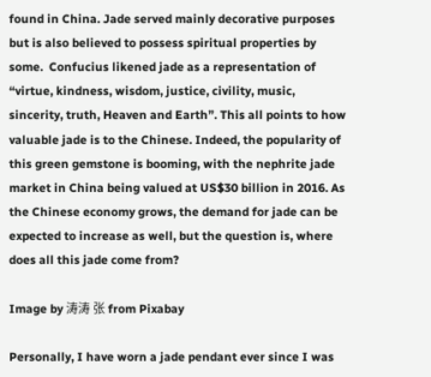found in China. Jade served mainly decorative purposes but is also believed to possess spiritual properties by some.  Confucius likened jade as a representation of “virtue, kindness, wisdom, justice, civility, music, sincerity, truth, Heaven and Earth”. This all points to how valuable jade is to the Chinese. Indeed, the popularity of this green gemstone is booming, with the nephrite jade market in China being valued at US$30 billion in 2016. As the Chinese economy grows, the demand for jade can be expected to increase as well, but the question is, where does all this jade come from?

Image by 涛涛 张 from Pixabay

Personally, I have worn a jade pendant ever since I was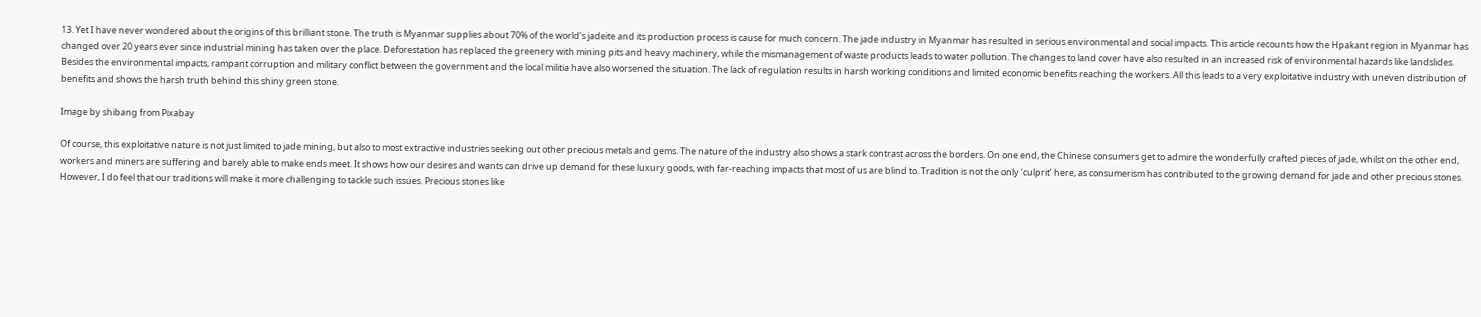13. Yet I have never wondered about the origins of this brilliant stone. The truth is Myanmar supplies about 70% of the world’s jadeite and its production process is cause for much concern. The jade industry in Myanmar has resulted in serious environmental and social impacts. This article recounts how the Hpakant region in Myanmar has changed over 20 years ever since industrial mining has taken over the place. Deforestation has replaced the greenery with mining pits and heavy machinery, while the mismanagement of waste products leads to water pollution. The changes to land cover have also resulted in an increased risk of environmental hazards like landslides. Besides the environmental impacts, rampant corruption and military conflict between the government and the local militia have also worsened the situation. The lack of regulation results in harsh working conditions and limited economic benefits reaching the workers. All this leads to a very exploitative industry with uneven distribution of benefits and shows the harsh truth behind this shiny green stone.

Image by shibang from Pixabay

Of course, this exploitative nature is not just limited to jade mining, but also to most extractive industries seeking out other precious metals and gems. The nature of the industry also shows a stark contrast across the borders. On one end, the Chinese consumers get to admire the wonderfully crafted pieces of jade, whilst on the other end, workers and miners are suffering and barely able to make ends meet. It shows how our desires and wants can drive up demand for these luxury goods, with far-reaching impacts that most of us are blind to. Tradition is not the only ‘culprit’ here, as consumerism has contributed to the growing demand for jade and other precious stones. However, I do feel that our traditions will make it more challenging to tackle such issues. Precious stones like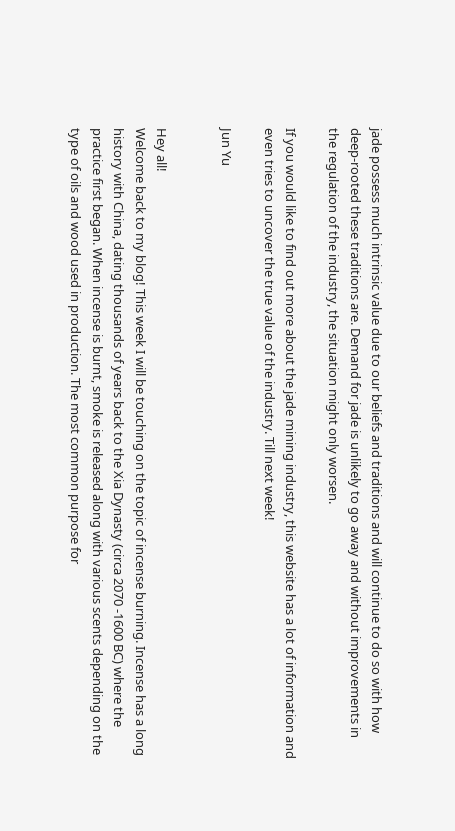jade possess much intrinsic value due to our beliefs and traditions and will continue to do so with how deep-rooted these traditions are. Demand for jade is unlikely to go away and without improvements in the regulation of the industry, the situation might only worsen.

If you would like to find out more about the jade mining industry, this website has a lot of information and even tries to uncover the true value of the industry. Till next week!

Jun Yu


Hey all!
Welcome back to my blog! This week I will be touching on the topic of incense burning. Incense has a long history with China, dating thousands of years back to the Xia Dynasty (circa 2070 -1600 BC) where the practice first began. When incense is burnt, smoke is released along with various scents depending on the type of oils and wood used in production. The most common purpose for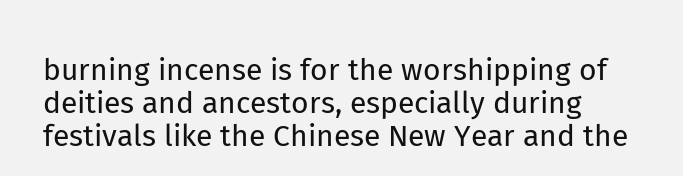burning incense is for the worshipping of deities and ancestors, especially during festivals like the Chinese New Year and the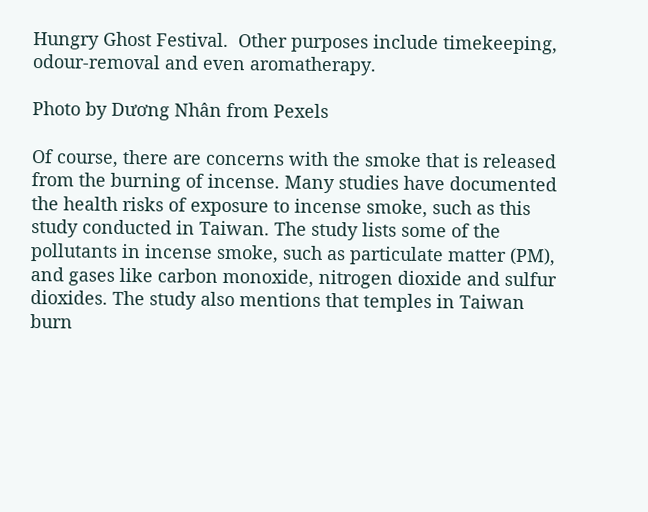Hungry Ghost Festival.  Other purposes include timekeeping, odour-removal and even aromatherapy.

Photo by Dương Nhân from Pexels

Of course, there are concerns with the smoke that is released from the burning of incense. Many studies have documented the health risks of exposure to incense smoke, such as this study conducted in Taiwan. The study lists some of the pollutants in incense smoke, such as particulate matter (PM), and gases like carbon monoxide, nitrogen dioxide and sulfur dioxides. The study also mentions that temples in Taiwan burn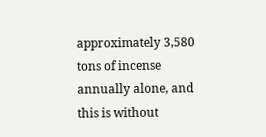approximately 3,580 tons of incense annually alone, and this is without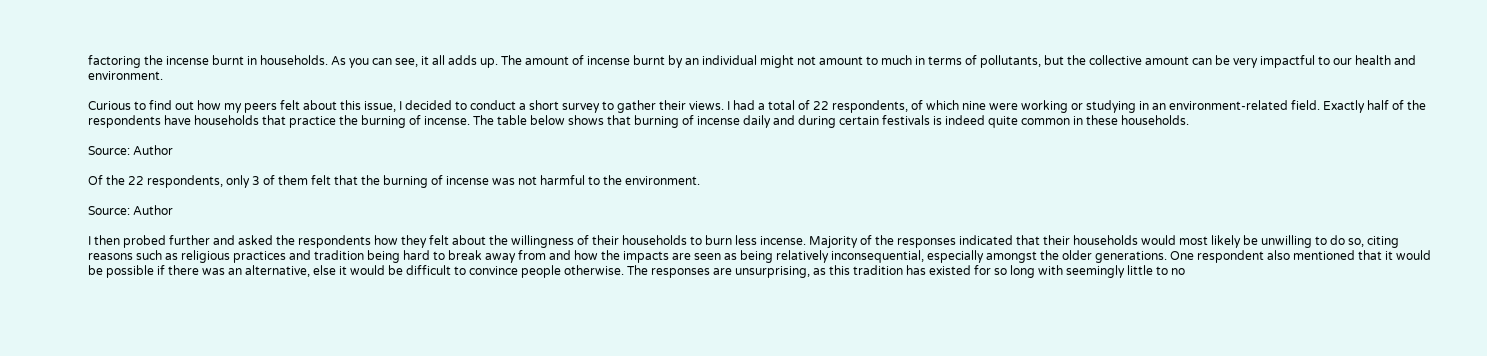factoring the incense burnt in households. As you can see, it all adds up. The amount of incense burnt by an individual might not amount to much in terms of pollutants, but the collective amount can be very impactful to our health and environment.

Curious to find out how my peers felt about this issue, I decided to conduct a short survey to gather their views. I had a total of 22 respondents, of which nine were working or studying in an environment-related field. Exactly half of the respondents have households that practice the burning of incense. The table below shows that burning of incense daily and during certain festivals is indeed quite common in these households.

Source: Author

Of the 22 respondents, only 3 of them felt that the burning of incense was not harmful to the environment.

Source: Author

I then probed further and asked the respondents how they felt about the willingness of their households to burn less incense. Majority of the responses indicated that their households would most likely be unwilling to do so, citing reasons such as religious practices and tradition being hard to break away from and how the impacts are seen as being relatively inconsequential, especially amongst the older generations. One respondent also mentioned that it would be possible if there was an alternative, else it would be difficult to convince people otherwise. The responses are unsurprising, as this tradition has existed for so long with seemingly little to no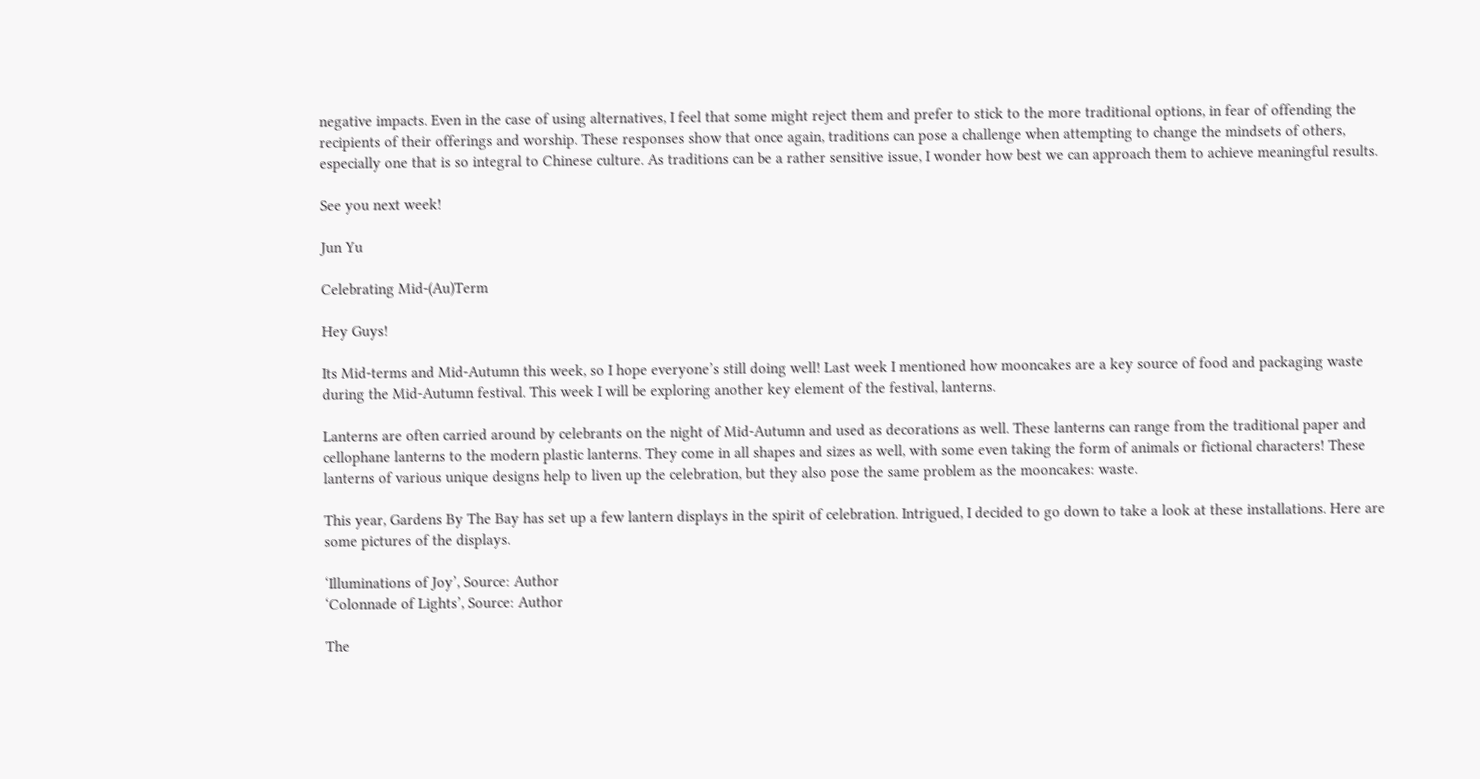negative impacts. Even in the case of using alternatives, I feel that some might reject them and prefer to stick to the more traditional options, in fear of offending the recipients of their offerings and worship. These responses show that once again, traditions can pose a challenge when attempting to change the mindsets of others, especially one that is so integral to Chinese culture. As traditions can be a rather sensitive issue, I wonder how best we can approach them to achieve meaningful results.

See you next week!

Jun Yu

Celebrating Mid-(Au)Term

Hey Guys!

Its Mid-terms and Mid-Autumn this week, so I hope everyone’s still doing well! Last week I mentioned how mooncakes are a key source of food and packaging waste during the Mid-Autumn festival. This week I will be exploring another key element of the festival, lanterns.

Lanterns are often carried around by celebrants on the night of Mid-Autumn and used as decorations as well. These lanterns can range from the traditional paper and cellophane lanterns to the modern plastic lanterns. They come in all shapes and sizes as well, with some even taking the form of animals or fictional characters! These lanterns of various unique designs help to liven up the celebration, but they also pose the same problem as the mooncakes: waste.

This year, Gardens By The Bay has set up a few lantern displays in the spirit of celebration. Intrigued, I decided to go down to take a look at these installations. Here are some pictures of the displays.

‘Illuminations of Joy’, Source: Author
‘Colonnade of Lights’, Source: Author

The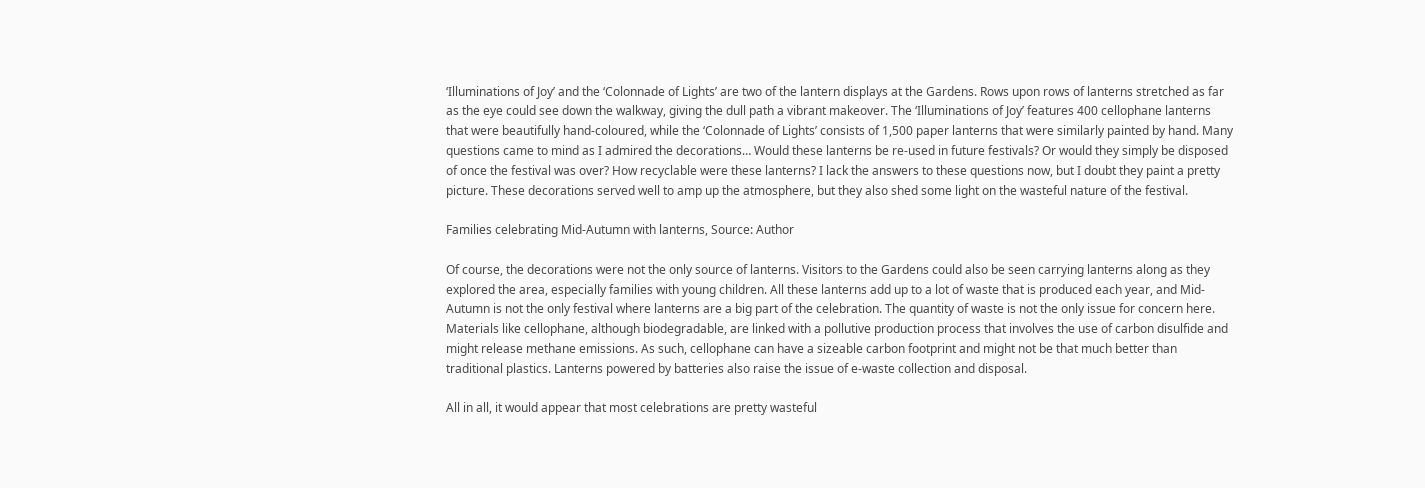‘Illuminations of Joy’ and the ‘Colonnade of Lights’ are two of the lantern displays at the Gardens. Rows upon rows of lanterns stretched as far as the eye could see down the walkway, giving the dull path a vibrant makeover. The ‘Illuminations of Joy’ features 400 cellophane lanterns that were beautifully hand-coloured, while the ‘Colonnade of Lights’ consists of 1,500 paper lanterns that were similarly painted by hand. Many questions came to mind as I admired the decorations… Would these lanterns be re-used in future festivals? Or would they simply be disposed of once the festival was over? How recyclable were these lanterns? I lack the answers to these questions now, but I doubt they paint a pretty picture. These decorations served well to amp up the atmosphere, but they also shed some light on the wasteful nature of the festival.

Families celebrating Mid-Autumn with lanterns, Source: Author

Of course, the decorations were not the only source of lanterns. Visitors to the Gardens could also be seen carrying lanterns along as they explored the area, especially families with young children. All these lanterns add up to a lot of waste that is produced each year, and Mid-Autumn is not the only festival where lanterns are a big part of the celebration. The quantity of waste is not the only issue for concern here. Materials like cellophane, although biodegradable, are linked with a pollutive production process that involves the use of carbon disulfide and might release methane emissions. As such, cellophane can have a sizeable carbon footprint and might not be that much better than traditional plastics. Lanterns powered by batteries also raise the issue of e-waste collection and disposal.

All in all, it would appear that most celebrations are pretty wasteful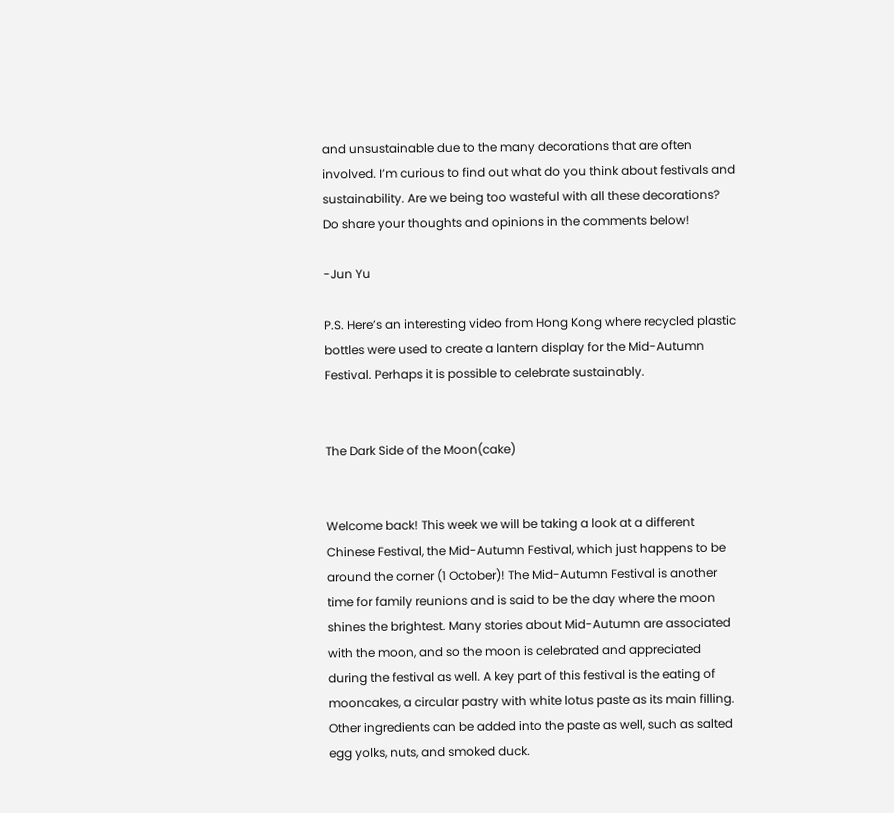and unsustainable due to the many decorations that are often involved. I’m curious to find out what do you think about festivals and sustainability. Are we being too wasteful with all these decorations? Do share your thoughts and opinions in the comments below!

-Jun Yu

P.S. Here’s an interesting video from Hong Kong where recycled plastic bottles were used to create a lantern display for the Mid-Autumn Festival. Perhaps it is possible to celebrate sustainably.


The Dark Side of the Moon(cake)


Welcome back! This week we will be taking a look at a different Chinese Festival, the Mid-Autumn Festival, which just happens to be around the corner (1 October)! The Mid-Autumn Festival is another time for family reunions and is said to be the day where the moon shines the brightest. Many stories about Mid-Autumn are associated with the moon, and so the moon is celebrated and appreciated during the festival as well. A key part of this festival is the eating of mooncakes, a circular pastry with white lotus paste as its main filling. Other ingredients can be added into the paste as well, such as salted egg yolks, nuts, and smoked duck.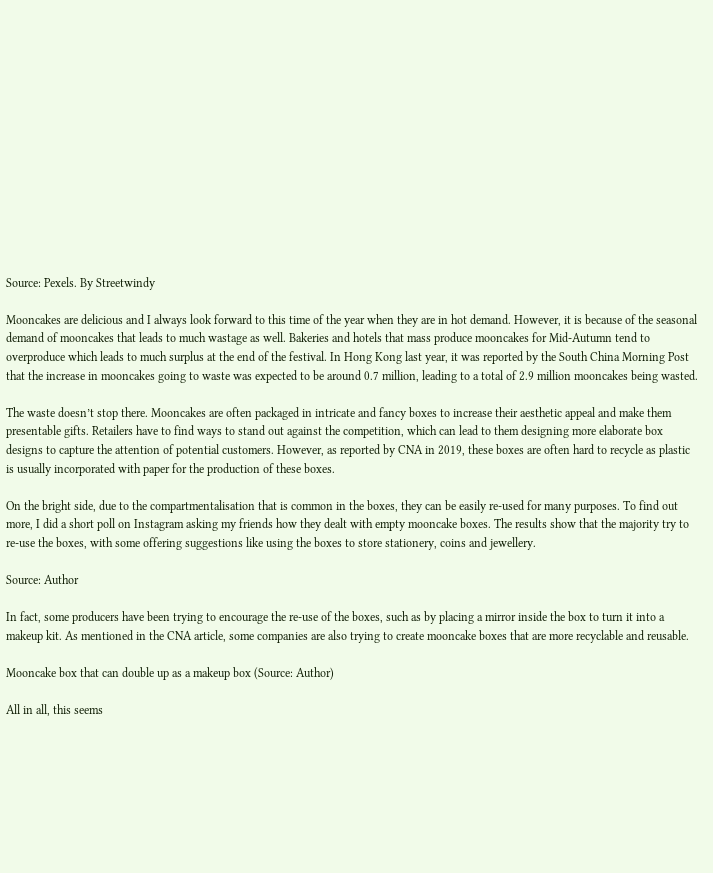Source: Pexels. By Streetwindy

Mooncakes are delicious and I always look forward to this time of the year when they are in hot demand. However, it is because of the seasonal demand of mooncakes that leads to much wastage as well. Bakeries and hotels that mass produce mooncakes for Mid-Autumn tend to overproduce which leads to much surplus at the end of the festival. In Hong Kong last year, it was reported by the South China Morning Post that the increase in mooncakes going to waste was expected to be around 0.7 million, leading to a total of 2.9 million mooncakes being wasted.

The waste doesn’t stop there. Mooncakes are often packaged in intricate and fancy boxes to increase their aesthetic appeal and make them presentable gifts. Retailers have to find ways to stand out against the competition, which can lead to them designing more elaborate box designs to capture the attention of potential customers. However, as reported by CNA in 2019, these boxes are often hard to recycle as plastic is usually incorporated with paper for the production of these boxes.

On the bright side, due to the compartmentalisation that is common in the boxes, they can be easily re-used for many purposes. To find out more, I did a short poll on Instagram asking my friends how they dealt with empty mooncake boxes. The results show that the majority try to re-use the boxes, with some offering suggestions like using the boxes to store stationery, coins and jewellery.

Source: Author

In fact, some producers have been trying to encourage the re-use of the boxes, such as by placing a mirror inside the box to turn it into a makeup kit. As mentioned in the CNA article, some companies are also trying to create mooncake boxes that are more recyclable and reusable.

Mooncake box that can double up as a makeup box (Source: Author)

All in all, this seems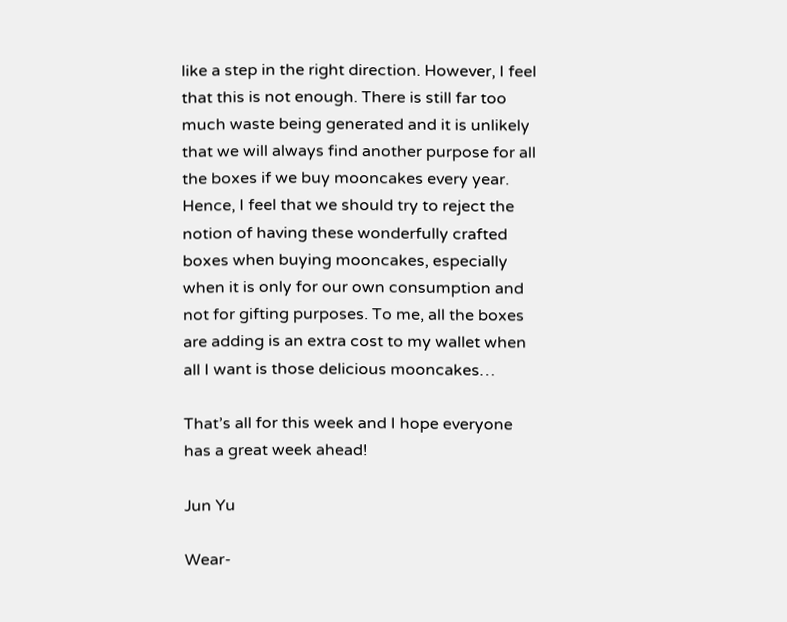like a step in the right direction. However, I feel that this is not enough. There is still far too much waste being generated and it is unlikely that we will always find another purpose for all the boxes if we buy mooncakes every year. Hence, I feel that we should try to reject the notion of having these wonderfully crafted boxes when buying mooncakes, especially when it is only for our own consumption and not for gifting purposes. To me, all the boxes are adding is an extra cost to my wallet when all I want is those delicious mooncakes…

That’s all for this week and I hope everyone has a great week ahead!

Jun Yu

Wear-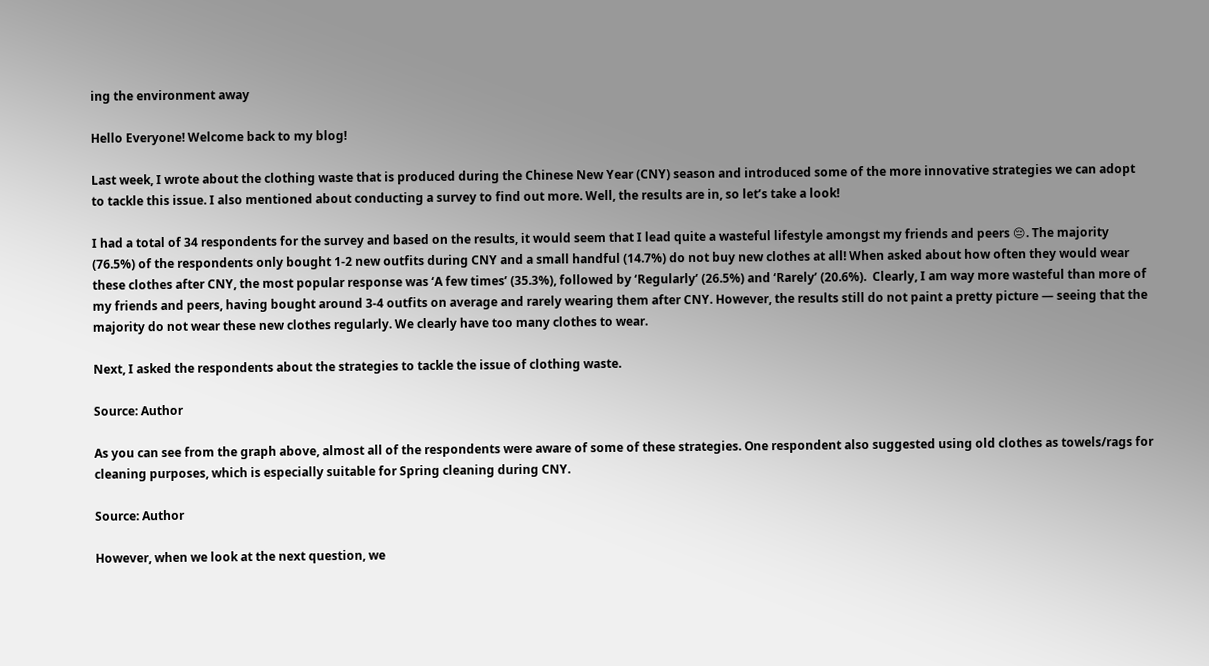ing the environment away

Hello Everyone! Welcome back to my blog!

Last week, I wrote about the clothing waste that is produced during the Chinese New Year (CNY) season and introduced some of the more innovative strategies we can adopt to tackle this issue. I also mentioned about conducting a survey to find out more. Well, the results are in, so let’s take a look!

I had a total of 34 respondents for the survey and based on the results, it would seem that I lead quite a wasteful lifestyle amongst my friends and peers 😔. The majority (76.5%) of the respondents only bought 1-2 new outfits during CNY and a small handful (14.7%) do not buy new clothes at all! When asked about how often they would wear these clothes after CNY, the most popular response was ‘A few times’ (35.3%), followed by ‘Regularly’ (26.5%) and ‘Rarely’ (20.6%).  Clearly, I am way more wasteful than more of my friends and peers, having bought around 3-4 outfits on average and rarely wearing them after CNY. However, the results still do not paint a pretty picture — seeing that the majority do not wear these new clothes regularly. We clearly have too many clothes to wear.

Next, I asked the respondents about the strategies to tackle the issue of clothing waste.

Source: Author

As you can see from the graph above, almost all of the respondents were aware of some of these strategies. One respondent also suggested using old clothes as towels/rags for cleaning purposes, which is especially suitable for Spring cleaning during CNY.

Source: Author

However, when we look at the next question, we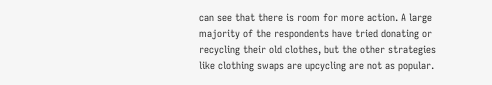can see that there is room for more action. A large majority of the respondents have tried donating or recycling their old clothes, but the other strategies like clothing swaps are upcycling are not as popular.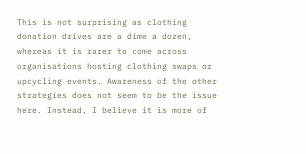This is not surprising as clothing donation drives are a dime a dozen, whereas it is rarer to come across organisations hosting clothing swaps or upcycling events. Awareness of the other strategies does not seem to be the issue here. Instead, I believe it is more of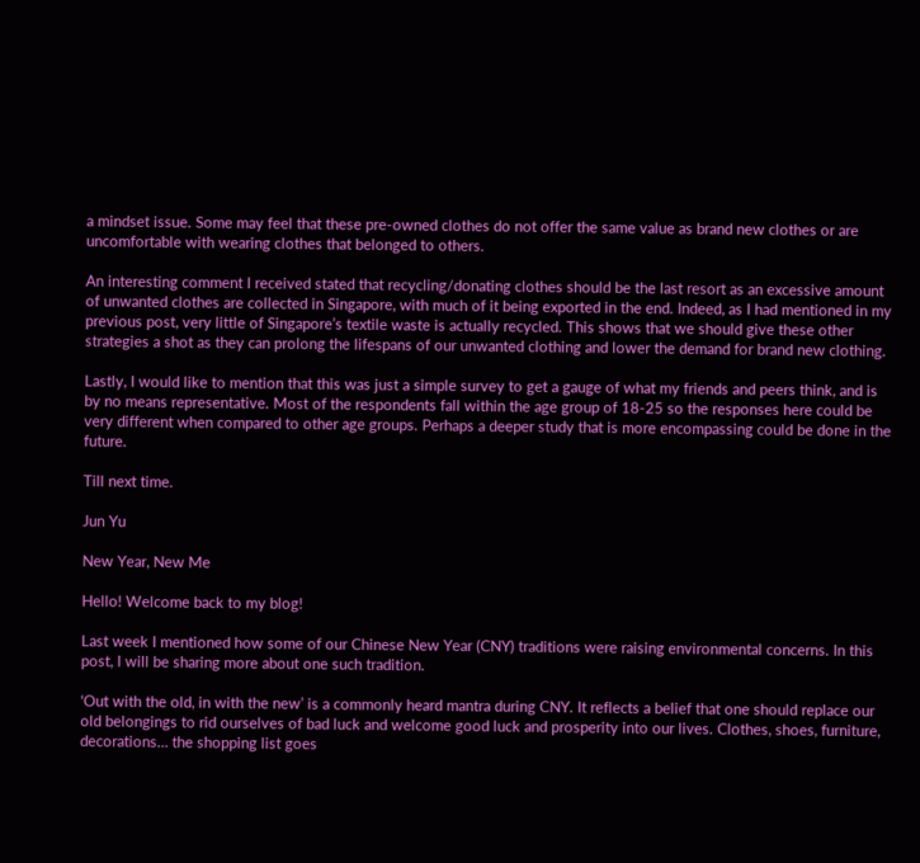a mindset issue. Some may feel that these pre-owned clothes do not offer the same value as brand new clothes or are uncomfortable with wearing clothes that belonged to others.

An interesting comment I received stated that recycling/donating clothes should be the last resort as an excessive amount of unwanted clothes are collected in Singapore, with much of it being exported in the end. Indeed, as I had mentioned in my previous post, very little of Singapore’s textile waste is actually recycled. This shows that we should give these other strategies a shot as they can prolong the lifespans of our unwanted clothing and lower the demand for brand new clothing.

Lastly, I would like to mention that this was just a simple survey to get a gauge of what my friends and peers think, and is by no means representative. Most of the respondents fall within the age group of 18-25 so the responses here could be very different when compared to other age groups. Perhaps a deeper study that is more encompassing could be done in the future.

Till next time.

Jun Yu

New Year, New Me

Hello! Welcome back to my blog!

Last week I mentioned how some of our Chinese New Year (CNY) traditions were raising environmental concerns. In this post, I will be sharing more about one such tradition.

‘Out with the old, in with the new’ is a commonly heard mantra during CNY. It reflects a belief that one should replace our old belongings to rid ourselves of bad luck and welcome good luck and prosperity into our lives. Clothes, shoes, furniture, decorations… the shopping list goes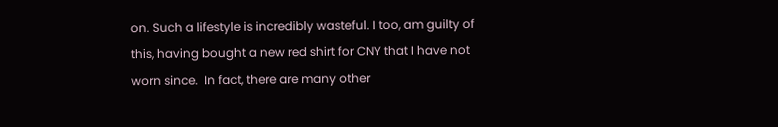on. Such a lifestyle is incredibly wasteful. I too, am guilty of this, having bought a new red shirt for CNY that I have not worn since.  In fact, there are many other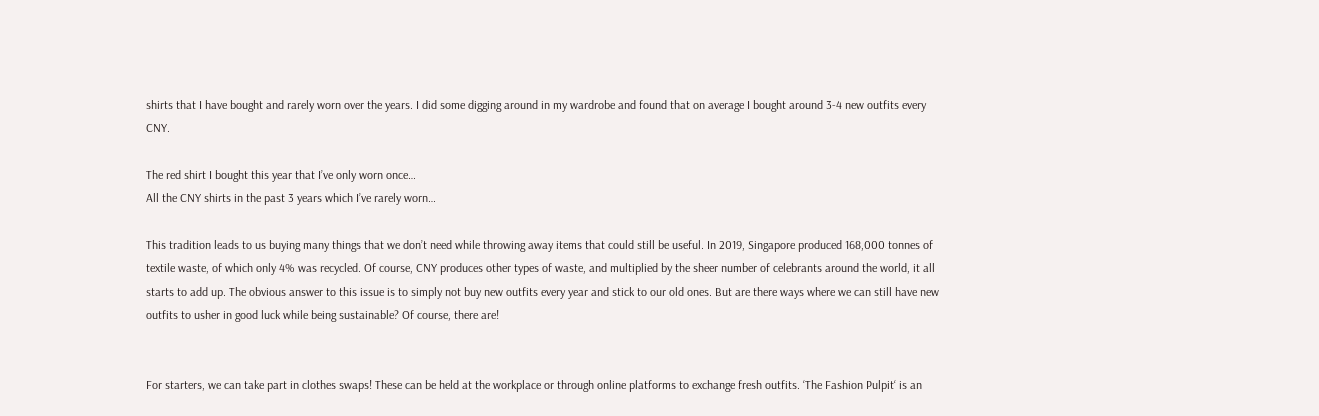shirts that I have bought and rarely worn over the years. I did some digging around in my wardrobe and found that on average I bought around 3-4 new outfits every CNY.

The red shirt I bought this year that I’ve only worn once…
All the CNY shirts in the past 3 years which I’ve rarely worn…

This tradition leads to us buying many things that we don’t need while throwing away items that could still be useful. In 2019, Singapore produced 168,000 tonnes of textile waste, of which only 4% was recycled. Of course, CNY produces other types of waste, and multiplied by the sheer number of celebrants around the world, it all starts to add up. The obvious answer to this issue is to simply not buy new outfits every year and stick to our old ones. But are there ways where we can still have new outfits to usher in good luck while being sustainable? Of course, there are!


For starters, we can take part in clothes swaps! These can be held at the workplace or through online platforms to exchange fresh outfits. ‘The Fashion Pulpit‘ is an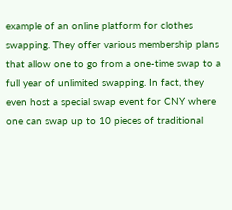example of an online platform for clothes swapping. They offer various membership plans that allow one to go from a one-time swap to a full year of unlimited swapping. In fact, they even host a special swap event for CNY where one can swap up to 10 pieces of traditional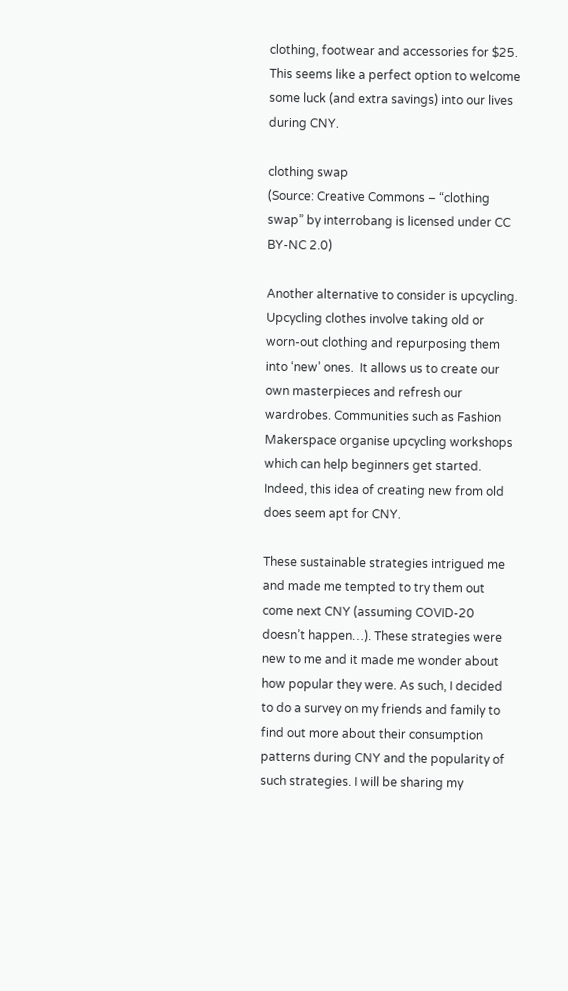clothing, footwear and accessories for $25. This seems like a perfect option to welcome some luck (and extra savings) into our lives during CNY.

clothing swap
(Source: Creative Commons – “clothing swap” by interrobang is licensed under CC BY-NC 2.0)

Another alternative to consider is upcycling. Upcycling clothes involve taking old or worn-out clothing and repurposing them into ‘new’ ones.  It allows us to create our own masterpieces and refresh our wardrobes. Communities such as Fashion Makerspace organise upcycling workshops which can help beginners get started.  Indeed, this idea of creating new from old does seem apt for CNY.

These sustainable strategies intrigued me and made me tempted to try them out come next CNY (assuming COVID-20 doesn’t happen…). These strategies were new to me and it made me wonder about how popular they were. As such, I decided to do a survey on my friends and family to find out more about their consumption patterns during CNY and the popularity of such strategies. I will be sharing my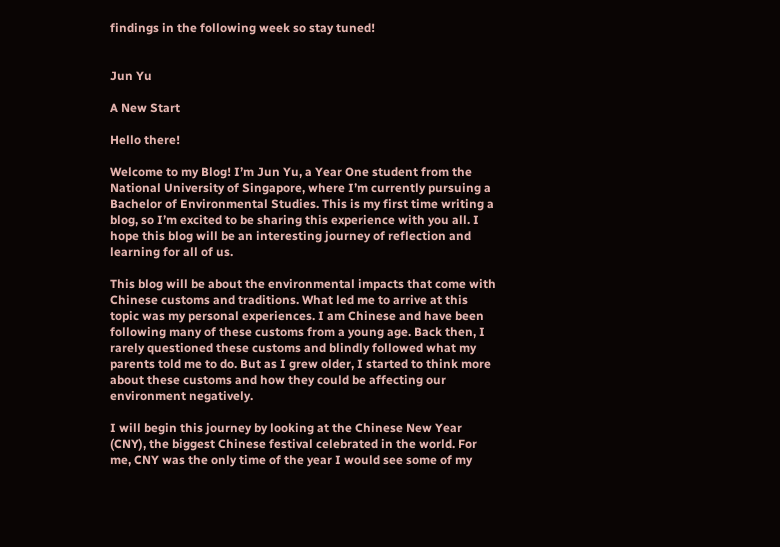findings in the following week so stay tuned!


Jun Yu

A New Start

Hello there!

Welcome to my Blog! I’m Jun Yu, a Year One student from the National University of Singapore, where I’m currently pursuing a Bachelor of Environmental Studies. This is my first time writing a blog, so I’m excited to be sharing this experience with you all. I hope this blog will be an interesting journey of reflection and learning for all of us.

This blog will be about the environmental impacts that come with Chinese customs and traditions. What led me to arrive at this topic was my personal experiences. I am Chinese and have been following many of these customs from a young age. Back then, I rarely questioned these customs and blindly followed what my parents told me to do. But as I grew older, I started to think more about these customs and how they could be affecting our environment negatively.

I will begin this journey by looking at the Chinese New Year (CNY), the biggest Chinese festival celebrated in the world. For me, CNY was the only time of the year I would see some of my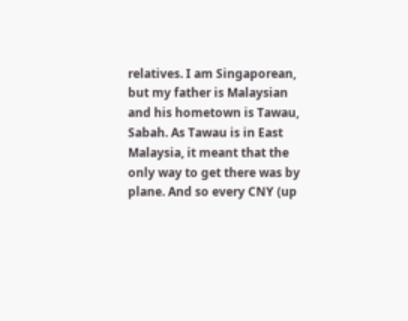relatives. I am Singaporean, but my father is Malaysian and his hometown is Tawau, Sabah. As Tawau is in East Malaysia, it meant that the only way to get there was by plane. And so every CNY (up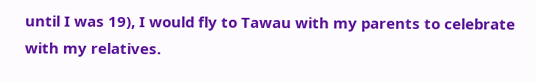until I was 19), I would fly to Tawau with my parents to celebrate with my relatives.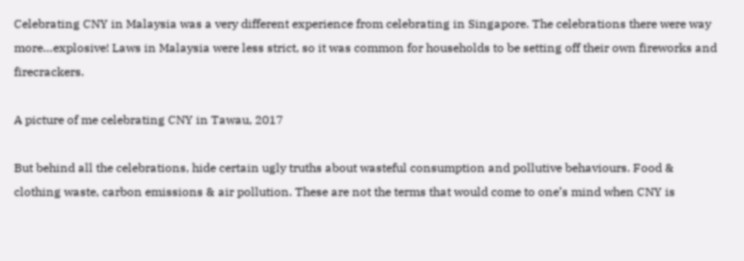Celebrating CNY in Malaysia was a very different experience from celebrating in Singapore. The celebrations there were way more…explosive! Laws in Malaysia were less strict, so it was common for households to be setting off their own fireworks and firecrackers.

A picture of me celebrating CNY in Tawau, 2017

But behind all the celebrations, hide certain ugly truths about wasteful consumption and pollutive behaviours. Food & clothing waste, carbon emissions & air pollution. These are not the terms that would come to one’s mind when CNY is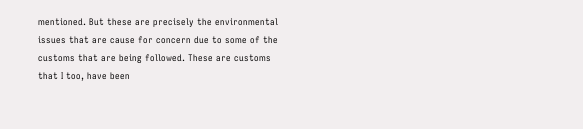mentioned. But these are precisely the environmental issues that are cause for concern due to some of the customs that are being followed. These are customs that I too, have been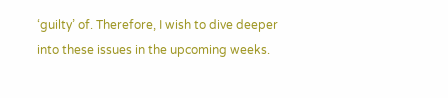‘guilty’ of. Therefore, I wish to dive deeper into these issues in the upcoming weeks.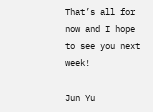That’s all for now and I hope to see you next week!

Jun Yu